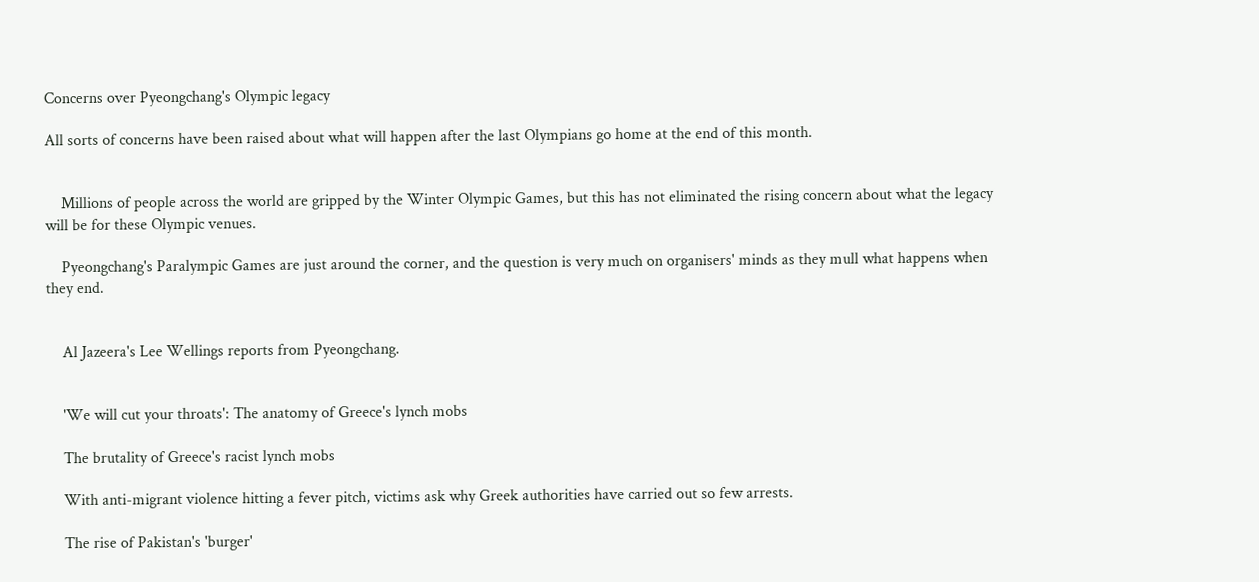Concerns over Pyeongchang's Olympic legacy

All sorts of concerns have been raised about what will happen after the last Olympians go home at the end of this month.


    Millions of people across the world are gripped by the Winter Olympic Games, but this has not eliminated the rising concern about what the legacy will be for these Olympic venues.

    Pyeongchang's Paralympic Games are just around the corner, and the question is very much on organisers' minds as they mull what happens when they end.


    Al Jazeera's Lee Wellings reports from Pyeongchang.


    'We will cut your throats': The anatomy of Greece's lynch mobs

    The brutality of Greece's racist lynch mobs

    With anti-migrant violence hitting a fever pitch, victims ask why Greek authorities have carried out so few arrests.

    The rise of Pakistan's 'burger'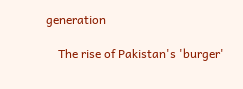generation

    The rise of Pakistan's 'burger'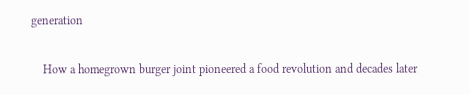generation

    How a homegrown burger joint pioneered a food revolution and decades later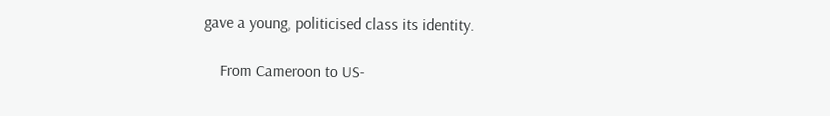gave a young, politicised class its identity.

    From Cameroon to US-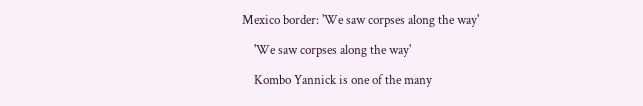Mexico border: 'We saw corpses along the way'

    'We saw corpses along the way'

    Kombo Yannick is one of the many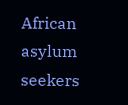African asylum seekers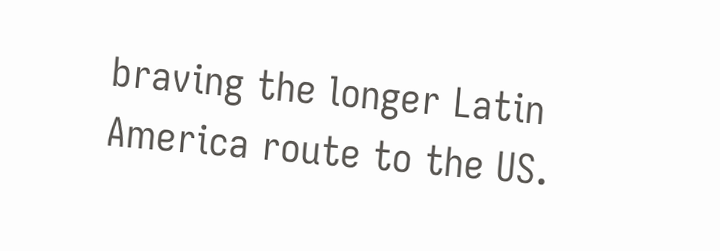braving the longer Latin America route to the US.